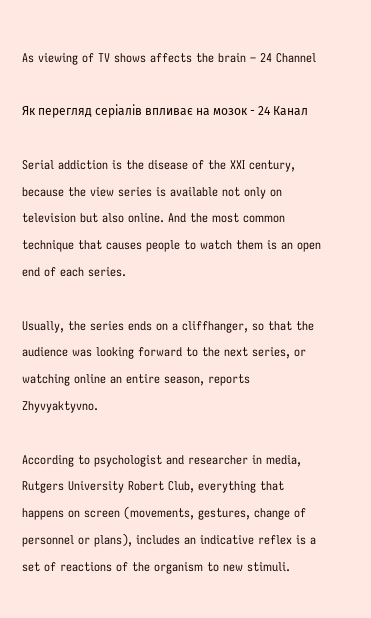As viewing of TV shows affects the brain – 24 Channel

Як перегляд серіалів впливає на мозок - 24 Канал

Serial addiction is the disease of the XXI century, because the view series is available not only on television but also online. And the most common technique that causes people to watch them is an open end of each series.

Usually, the series ends on a cliffhanger, so that the audience was looking forward to the next series, or watching online an entire season, reports Zhyvyaktyvno.

According to psychologist and researcher in media, Rutgers University Robert Club, everything that happens on screen (movements, gestures, change of personnel or plans), includes an indicative reflex is a set of reactions of the organism to new stimuli.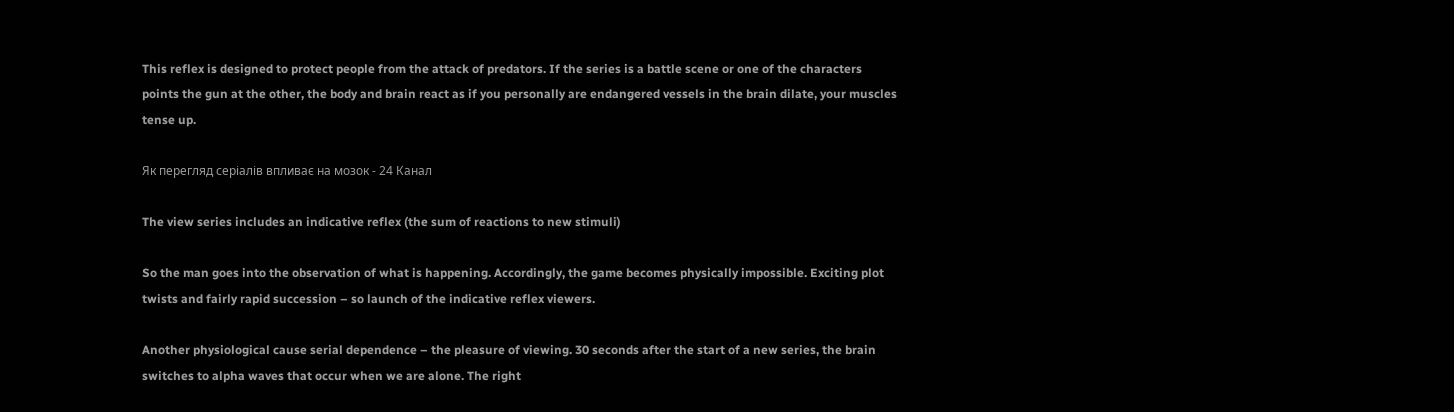This reflex is designed to protect people from the attack of predators. If the series is a battle scene or one of the characters points the gun at the other, the body and brain react as if you personally are endangered vessels in the brain dilate, your muscles tense up.

Як перегляд серіалів впливає на мозок - 24 Канал

The view series includes an indicative reflex (the sum of reactions to new stimuli)

So the man goes into the observation of what is happening. Accordingly, the game becomes physically impossible. Exciting plot twists and fairly rapid succession – so launch of the indicative reflex viewers.

Another physiological cause serial dependence – the pleasure of viewing. 30 seconds after the start of a new series, the brain switches to alpha waves that occur when we are alone. The right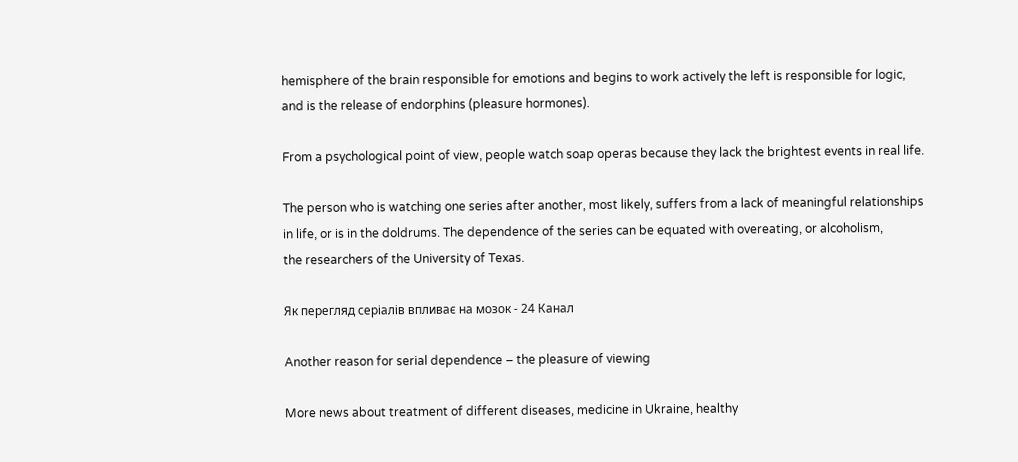hemisphere of the brain responsible for emotions and begins to work actively the left is responsible for logic, and is the release of endorphins (pleasure hormones).

From a psychological point of view, people watch soap operas because they lack the brightest events in real life.

The person who is watching one series after another, most likely, suffers from a lack of meaningful relationships in life, or is in the doldrums. The dependence of the series can be equated with overeating, or alcoholism,
the researchers of the University of Texas.

Як перегляд серіалів впливає на мозок - 24 Канал

Another reason for serial dependence – the pleasure of viewing

More news about treatment of different diseases, medicine in Ukraine, healthy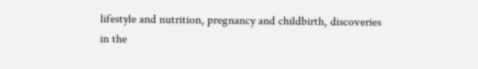lifestyle and nutrition, pregnancy and childbirth, discoveries in the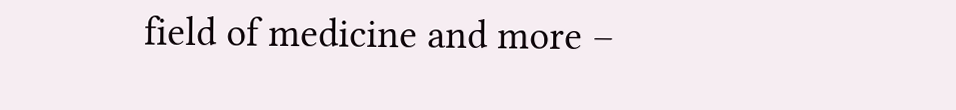field of medicine and more –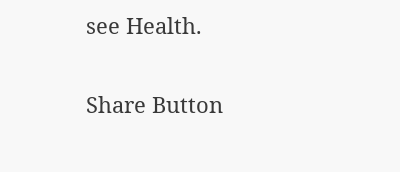see Health.

Share Button